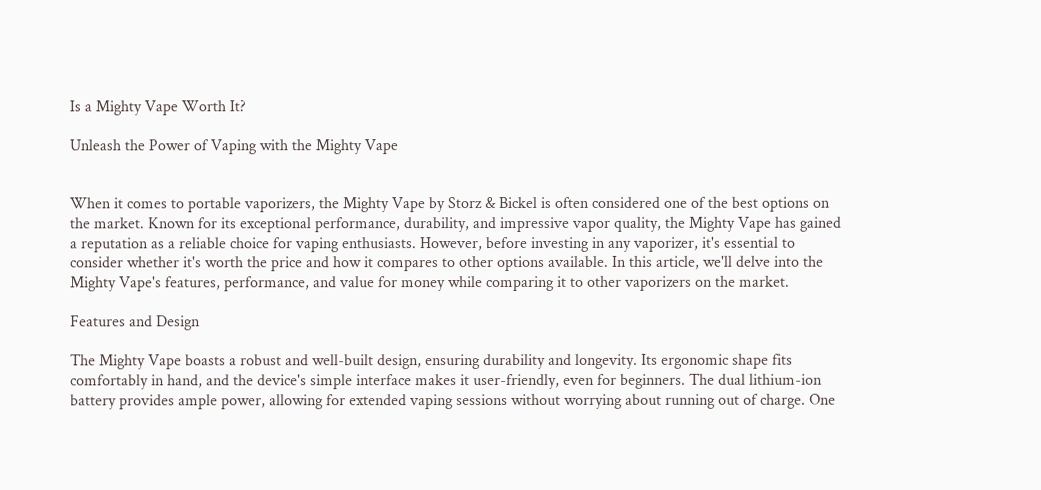Is a Mighty Vape Worth It?

Unleash the Power of Vaping with the Mighty Vape


When it comes to portable vaporizers, the Mighty Vape by Storz & Bickel is often considered one of the best options on the market. Known for its exceptional performance, durability, and impressive vapor quality, the Mighty Vape has gained a reputation as a reliable choice for vaping enthusiasts. However, before investing in any vaporizer, it's essential to consider whether it's worth the price and how it compares to other options available. In this article, we'll delve into the Mighty Vape's features, performance, and value for money while comparing it to other vaporizers on the market.

Features and Design

The Mighty Vape boasts a robust and well-built design, ensuring durability and longevity. Its ergonomic shape fits comfortably in hand, and the device's simple interface makes it user-friendly, even for beginners. The dual lithium-ion battery provides ample power, allowing for extended vaping sessions without worrying about running out of charge. One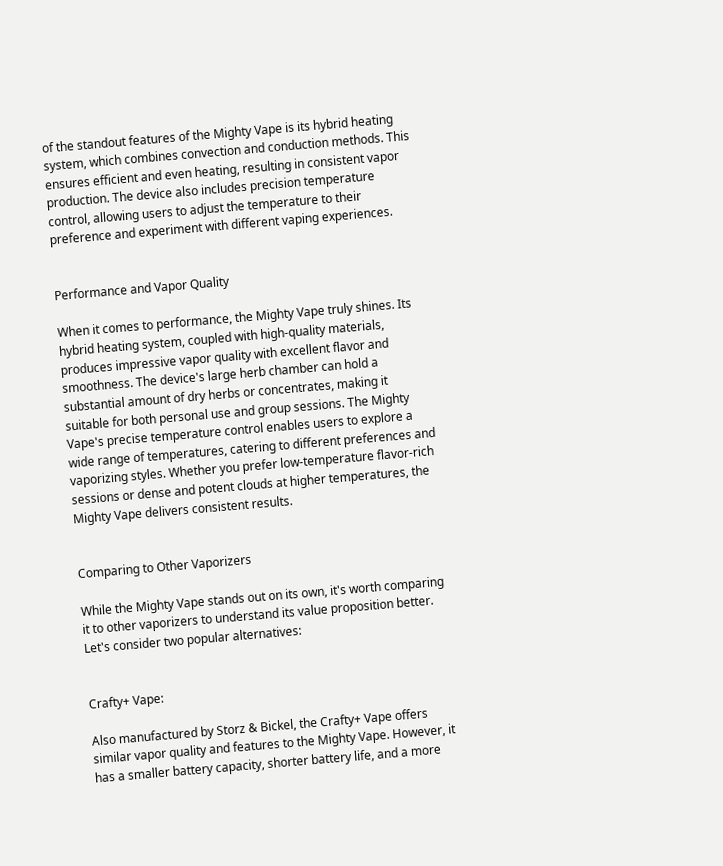of the standout features of the Mighty Vape is its hybrid heating system, which combines convection and conduction methods. This ensures efficient and even heating, resulting in consistent vapor production. The device also includes precision temperature control, allowing users to adjust the temperature to their preference and experiment with different vaping experiences.


Performance and Vapor Quality

When it comes to performance, the Mighty Vape truly shines. Its hybrid heating system, coupled with high-quality materials, produces impressive vapor quality with excellent flavor and smoothness. The device's large herb chamber can hold a substantial amount of dry herbs or concentrates, making it suitable for both personal use and group sessions. The Mighty Vape's precise temperature control enables users to explore a wide range of temperatures, catering to different preferences and vaporizing styles. Whether you prefer low-temperature flavor-rich sessions or dense and potent clouds at higher temperatures, the Mighty Vape delivers consistent results.


Comparing to Other Vaporizers

While the Mighty Vape stands out on its own, it's worth comparing it to other vaporizers to understand its value proposition better. Let's consider two popular alternatives:


Crafty+ Vape:

Also manufactured by Storz & Bickel, the Crafty+ Vape offers similar vapor quality and features to the Mighty Vape. However, it has a smaller battery capacity, shorter battery life, and a more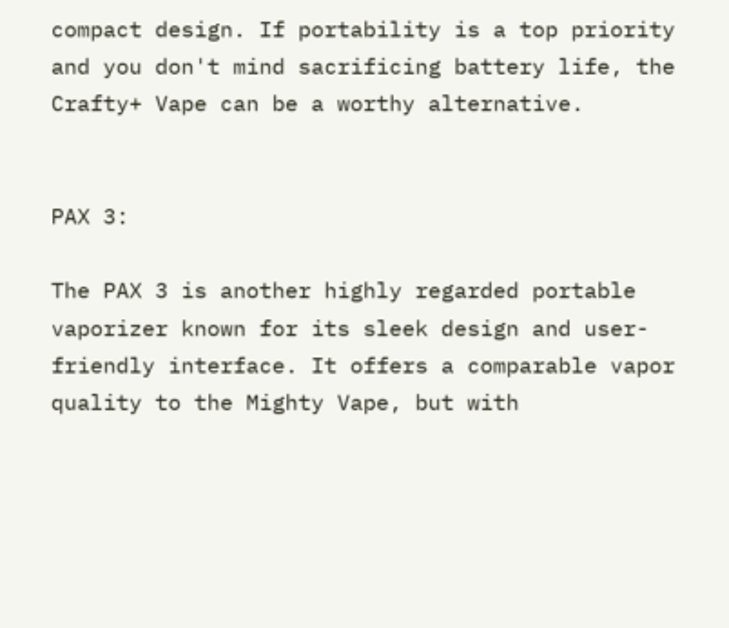compact design. If portability is a top priority and you don't mind sacrificing battery life, the Crafty+ Vape can be a worthy alternative.


PAX 3:

The PAX 3 is another highly regarded portable vaporizer known for its sleek design and user-friendly interface. It offers a comparable vapor quality to the Mighty Vape, but with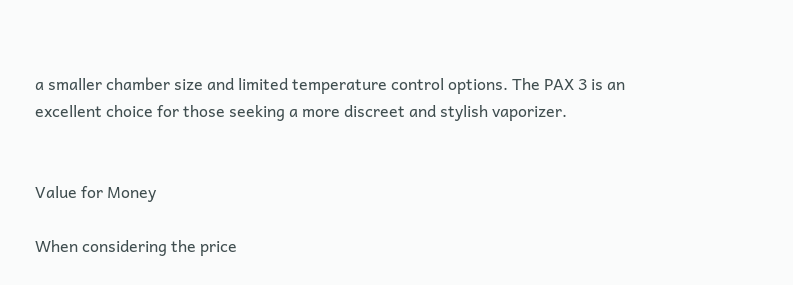a smaller chamber size and limited temperature control options. The PAX 3 is an excellent choice for those seeking a more discreet and stylish vaporizer.


Value for Money

When considering the price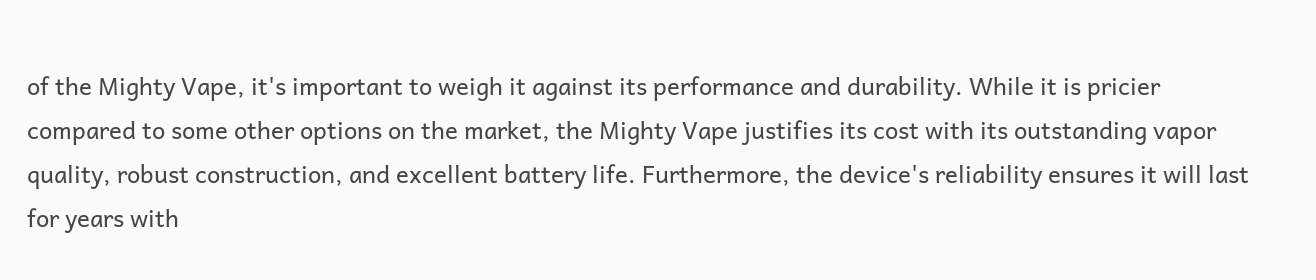of the Mighty Vape, it's important to weigh it against its performance and durability. While it is pricier compared to some other options on the market, the Mighty Vape justifies its cost with its outstanding vapor quality, robust construction, and excellent battery life. Furthermore, the device's reliability ensures it will last for years with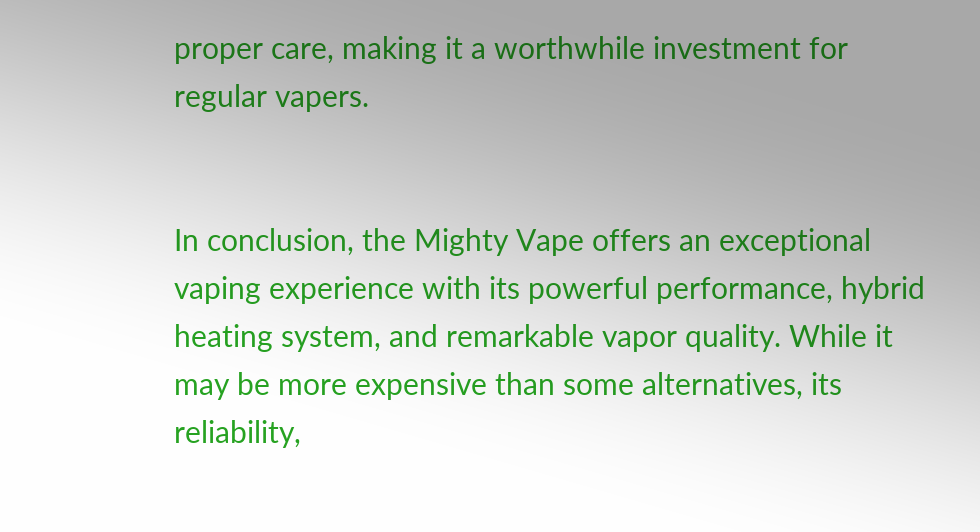proper care, making it a worthwhile investment for regular vapers.


In conclusion, the Mighty Vape offers an exceptional vaping experience with its powerful performance, hybrid heating system, and remarkable vapor quality. While it may be more expensive than some alternatives, its reliability,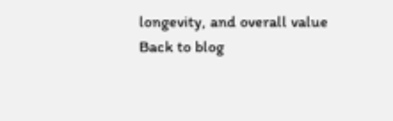longevity, and overall value
Back to blog